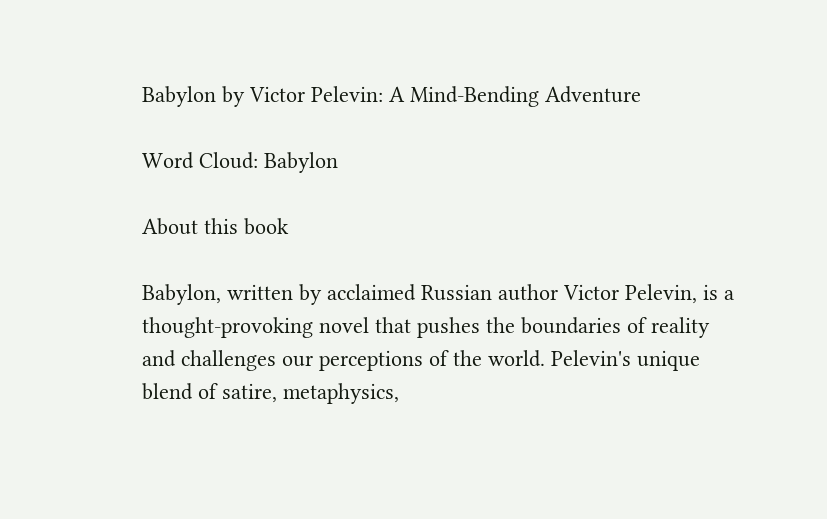Babylon by Victor Pelevin: A Mind-Bending Adventure

Word Cloud: Babylon

About this book

Babylon, written by acclaimed Russian author Victor Pelevin, is a thought-provoking novel that pushes the boundaries of reality and challenges our perceptions of the world. Pelevin's unique blend of satire, metaphysics,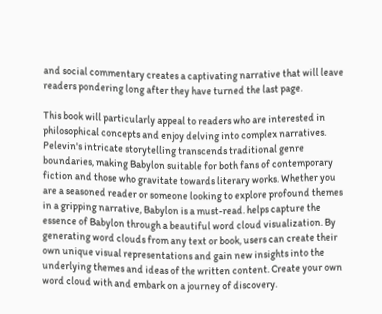and social commentary creates a captivating narrative that will leave readers pondering long after they have turned the last page.

This book will particularly appeal to readers who are interested in philosophical concepts and enjoy delving into complex narratives. Pelevin's intricate storytelling transcends traditional genre boundaries, making Babylon suitable for both fans of contemporary fiction and those who gravitate towards literary works. Whether you are a seasoned reader or someone looking to explore profound themes in a gripping narrative, Babylon is a must-read. helps capture the essence of Babylon through a beautiful word cloud visualization. By generating word clouds from any text or book, users can create their own unique visual representations and gain new insights into the underlying themes and ideas of the written content. Create your own word cloud with and embark on a journey of discovery.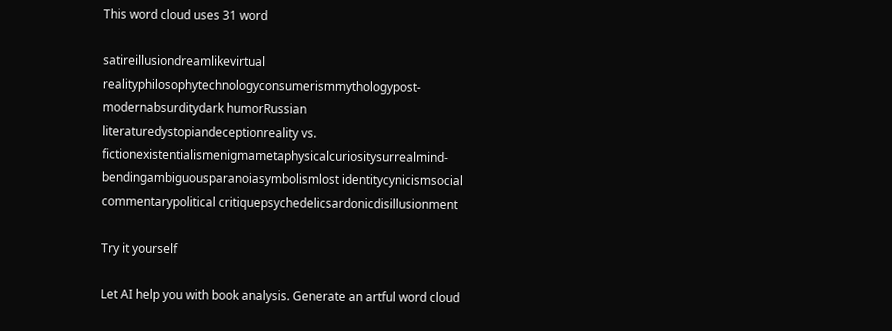This word cloud uses 31 word

satireillusiondreamlikevirtual realityphilosophytechnologyconsumerismmythologypost-modernabsurditydark humorRussian literaturedystopiandeceptionreality vs. fictionexistentialismenigmametaphysicalcuriositysurrealmind-bendingambiguousparanoiasymbolismlost identitycynicismsocial commentarypolitical critiquepsychedelicsardonicdisillusionment

Try it yourself

Let AI help you with book analysis. Generate an artful word cloud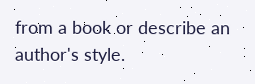from a book or describe an author's style.